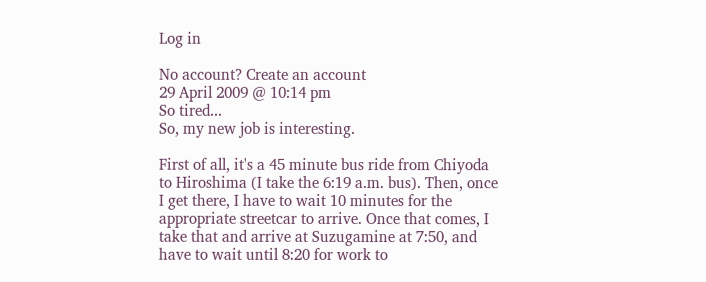Log in

No account? Create an account
29 April 2009 @ 10:14 pm
So tired...
So, my new job is interesting.

First of all, it's a 45 minute bus ride from Chiyoda to Hiroshima (I take the 6:19 a.m. bus). Then, once I get there, I have to wait 10 minutes for the appropriate streetcar to arrive. Once that comes, I take that and arrive at Suzugamine at 7:50, and have to wait until 8:20 for work to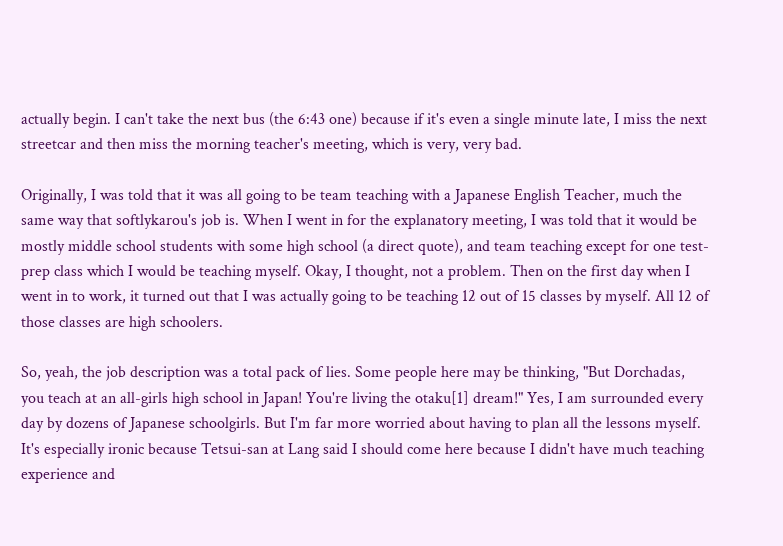actually begin. I can't take the next bus (the 6:43 one) because if it's even a single minute late, I miss the next streetcar and then miss the morning teacher's meeting, which is very, very bad.

Originally, I was told that it was all going to be team teaching with a Japanese English Teacher, much the same way that softlykarou's job is. When I went in for the explanatory meeting, I was told that it would be mostly middle school students with some high school (a direct quote), and team teaching except for one test-prep class which I would be teaching myself. Okay, I thought, not a problem. Then on the first day when I went in to work, it turned out that I was actually going to be teaching 12 out of 15 classes by myself. All 12 of those classes are high schoolers.

So, yeah, the job description was a total pack of lies. Some people here may be thinking, "But Dorchadas, you teach at an all-girls high school in Japan! You're living the otaku[1] dream!" Yes, I am surrounded every day by dozens of Japanese schoolgirls. But I'm far more worried about having to plan all the lessons myself. It's especially ironic because Tetsui-san at Lang said I should come here because I didn't have much teaching experience and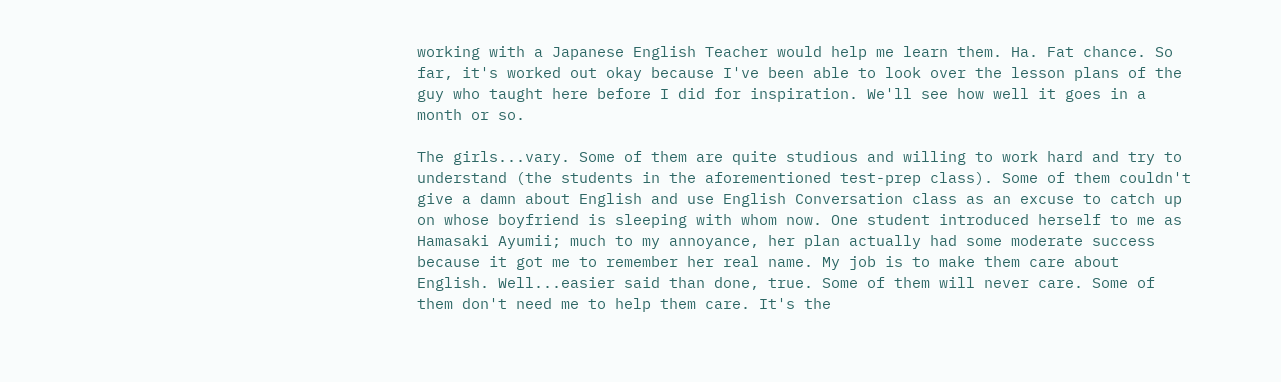working with a Japanese English Teacher would help me learn them. Ha. Fat chance. So far, it's worked out okay because I've been able to look over the lesson plans of the guy who taught here before I did for inspiration. We'll see how well it goes in a month or so.

The girls...vary. Some of them are quite studious and willing to work hard and try to understand (the students in the aforementioned test-prep class). Some of them couldn't give a damn about English and use English Conversation class as an excuse to catch up on whose boyfriend is sleeping with whom now. One student introduced herself to me as Hamasaki Ayumii; much to my annoyance, her plan actually had some moderate success because it got me to remember her real name. My job is to make them care about English. Well...easier said than done, true. Some of them will never care. Some of them don't need me to help them care. It's the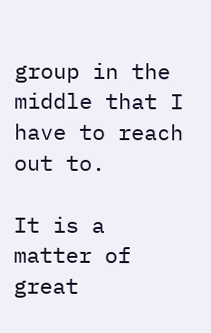group in the middle that I have to reach out to.

It is a matter of great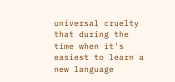universal cruelty that during the time when it's easiest to learn a new language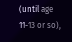(until age 11-13 or so),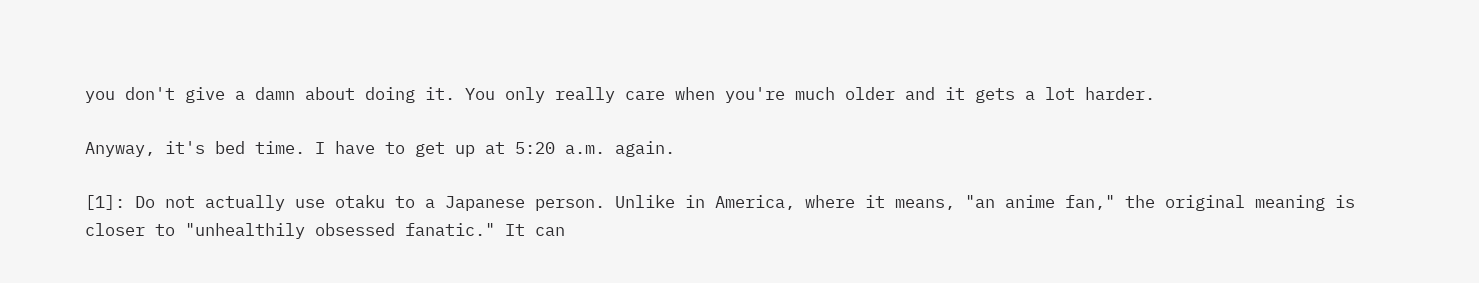you don't give a damn about doing it. You only really care when you're much older and it gets a lot harder.

Anyway, it's bed time. I have to get up at 5:20 a.m. again.

[1]: Do not actually use otaku to a Japanese person. Unlike in America, where it means, "an anime fan," the original meaning is closer to "unhealthily obsessed fanatic." It can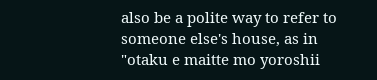also be a polite way to refer to someone else's house, as in "otaku e maitte mo yoroshii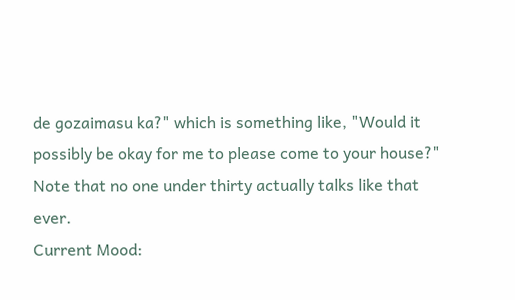de gozaimasu ka?" which is something like, "Would it possibly be okay for me to please come to your house?" Note that no one under thirty actually talks like that ever.
Current Mood: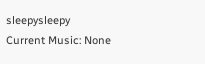sleepysleepy
Current Music: None